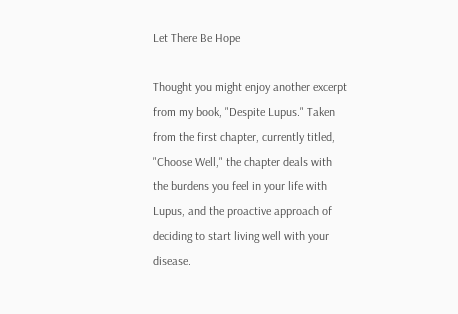Let There Be Hope

Thought you might enjoy another excerpt from my book, "Despite Lupus." Taken from the first chapter, currently titled, "Choose Well," the chapter deals with the burdens you feel in your life with Lupus, and the proactive approach of deciding to start living well with your disease.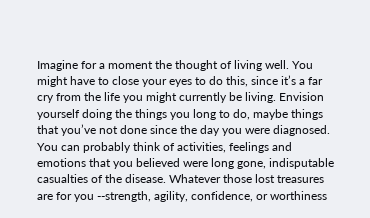Imagine for a moment the thought of living well. You might have to close your eyes to do this, since it’s a far cry from the life you might currently be living. Envision yourself doing the things you long to do, maybe things that you’ve not done since the day you were diagnosed. You can probably think of activities, feelings and emotions that you believed were long gone, indisputable casualties of the disease. Whatever those lost treasures are for you --strength, agility, confidence, or worthiness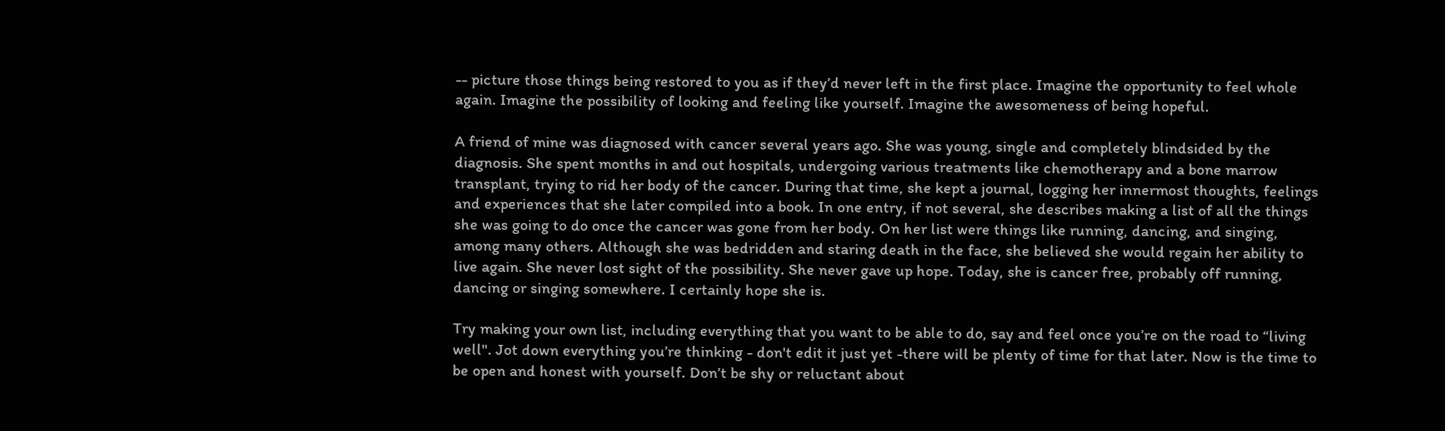-- picture those things being restored to you as if they’d never left in the first place. Imagine the opportunity to feel whole again. Imagine the possibility of looking and feeling like yourself. Imagine the awesomeness of being hopeful.

A friend of mine was diagnosed with cancer several years ago. She was young, single and completely blindsided by the diagnosis. She spent months in and out hospitals, undergoing various treatments like chemotherapy and a bone marrow transplant, trying to rid her body of the cancer. During that time, she kept a journal, logging her innermost thoughts, feelings and experiences that she later compiled into a book. In one entry, if not several, she describes making a list of all the things she was going to do once the cancer was gone from her body. On her list were things like running, dancing, and singing, among many others. Although she was bedridden and staring death in the face, she believed she would regain her ability to live again. She never lost sight of the possibility. She never gave up hope. Today, she is cancer free, probably off running, dancing or singing somewhere. I certainly hope she is.

Try making your own list, including everything that you want to be able to do, say and feel once you’re on the road to “living well". Jot down everything you’re thinking - don't edit it just yet -there will be plenty of time for that later. Now is the time to be open and honest with yourself. Don’t be shy or reluctant about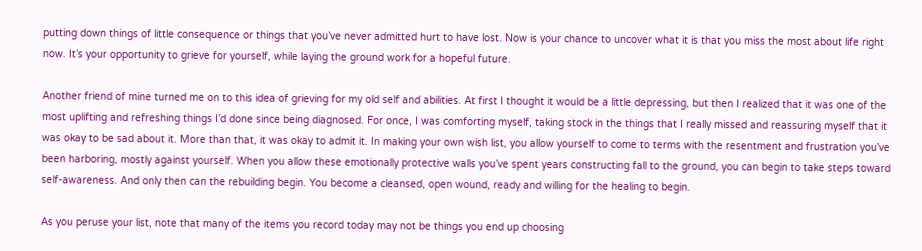putting down things of little consequence or things that you’ve never admitted hurt to have lost. Now is your chance to uncover what it is that you miss the most about life right now. It’s your opportunity to grieve for yourself, while laying the ground work for a hopeful future.

Another friend of mine turned me on to this idea of grieving for my old self and abilities. At first I thought it would be a little depressing, but then I realized that it was one of the most uplifting and refreshing things I’d done since being diagnosed. For once, I was comforting myself, taking stock in the things that I really missed and reassuring myself that it was okay to be sad about it. More than that, it was okay to admit it. In making your own wish list, you allow yourself to come to terms with the resentment and frustration you’ve been harboring, mostly against yourself. When you allow these emotionally protective walls you’ve spent years constructing fall to the ground, you can begin to take steps toward self-awareness. And only then can the rebuilding begin. You become a cleansed, open wound, ready and willing for the healing to begin.

As you peruse your list, note that many of the items you record today may not be things you end up choosing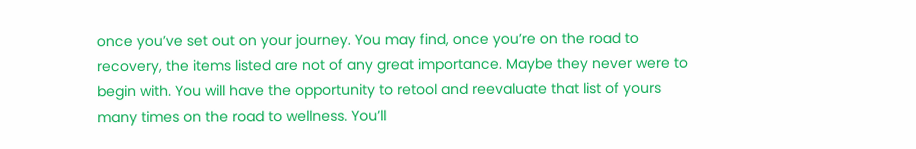once you’ve set out on your journey. You may find, once you’re on the road to recovery, the items listed are not of any great importance. Maybe they never were to begin with. You will have the opportunity to retool and reevaluate that list of yours many times on the road to wellness. You’ll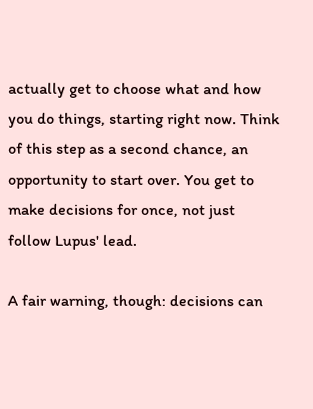actually get to choose what and how you do things, starting right now. Think of this step as a second chance, an opportunity to start over. You get to make decisions for once, not just follow Lupus' lead.

A fair warning, though: decisions can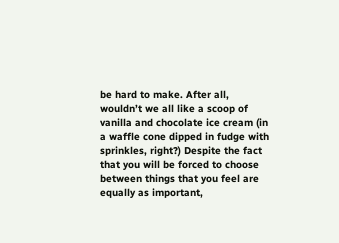be hard to make. After all, wouldn’t we all like a scoop of vanilla and chocolate ice cream (in a waffle cone dipped in fudge with sprinkles, right?) Despite the fact that you will be forced to choose between things that you feel are equally as important,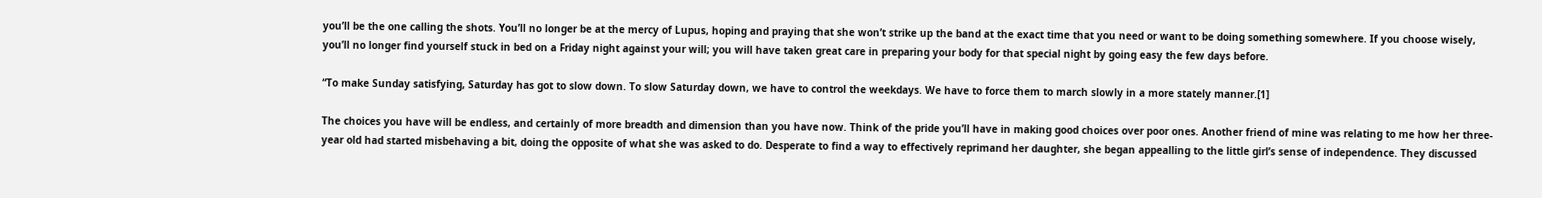you’ll be the one calling the shots. You’ll no longer be at the mercy of Lupus, hoping and praying that she won’t strike up the band at the exact time that you need or want to be doing something somewhere. If you choose wisely, you’ll no longer find yourself stuck in bed on a Friday night against your will; you will have taken great care in preparing your body for that special night by going easy the few days before.

“To make Sunday satisfying, Saturday has got to slow down. To slow Saturday down, we have to control the weekdays. We have to force them to march slowly in a more stately manner.[1]

The choices you have will be endless, and certainly of more breadth and dimension than you have now. Think of the pride you’ll have in making good choices over poor ones. Another friend of mine was relating to me how her three-year old had started misbehaving a bit, doing the opposite of what she was asked to do. Desperate to find a way to effectively reprimand her daughter, she began appealling to the little girl’s sense of independence. They discussed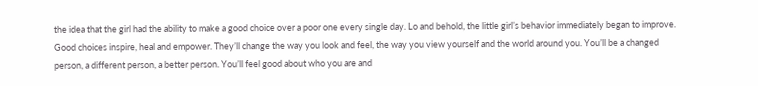the idea that the girl had the ability to make a good choice over a poor one every single day. Lo and behold, the little girl’s behavior immediately began to improve. Good choices inspire, heal and empower. They’ll change the way you look and feel, the way you view yourself and the world around you. You’ll be a changed person, a different person, a better person. You’ll feel good about who you are and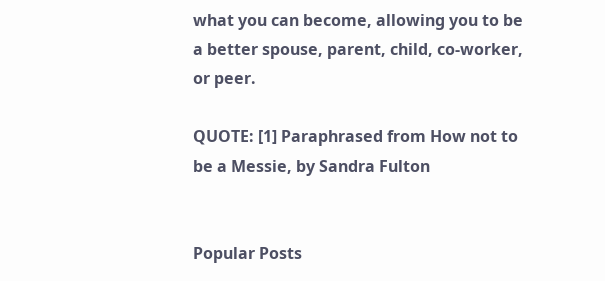what you can become, allowing you to be a better spouse, parent, child, co-worker, or peer.

QUOTE: [1] Paraphrased from How not to be a Messie, by Sandra Fulton


Popular Posts